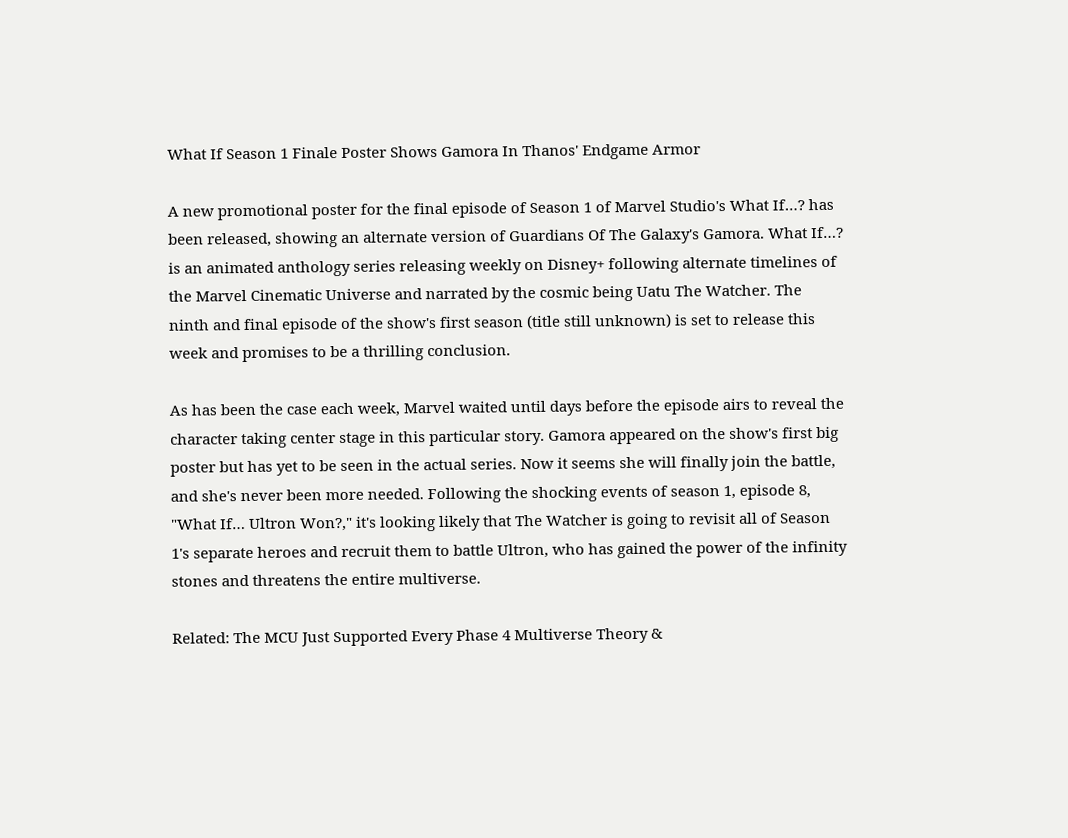What If Season 1 Finale Poster Shows Gamora In Thanos' Endgame Armor

A new promotional poster for the final episode of Season 1 of Marvel Studio's What If…? has been released, showing an alternate version of Guardians Of The Galaxy's Gamora. What If…? is an animated anthology series releasing weekly on Disney+ following alternate timelines of the Marvel Cinematic Universe and narrated by the cosmic being Uatu The Watcher. The ninth and final episode of the show's first season (title still unknown) is set to release this week and promises to be a thrilling conclusion.

As has been the case each week, Marvel waited until days before the episode airs to reveal the character taking center stage in this particular story. Gamora appeared on the show's first big poster but has yet to be seen in the actual series. Now it seems she will finally join the battle, and she's never been more needed. Following the shocking events of season 1, episode 8, "What If… Ultron Won?," it's looking likely that The Watcher is going to revisit all of Season 1's separate heroes and recruit them to battle Ultron, who has gained the power of the infinity stones and threatens the entire multiverse.

Related: The MCU Just Supported Every Phase 4 Multiverse Theory &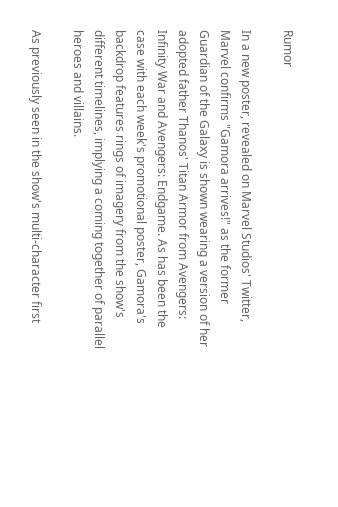Rumor

In a new poster, revealed on Marvel Studios' Twitter, Marvel confirms "Gamora arrives!" as the former Guardian of the Galaxy is shown wearing a version of her adopted father Thanos' Titan Armor from Avengers: Infinity War and Avengers: Endgame. As has been the case with each week's promotional poster, Gamora's backdrop features rings of imagery from the show's different timelines, implying a coming together of parallel heroes and villains.

As previously seen in the show's multi-character first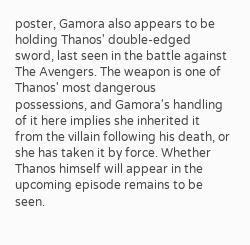poster, Gamora also appears to be holding Thanos' double-edged sword, last seen in the battle against The Avengers. The weapon is one of Thanos' most dangerous possessions, and Gamora's handling of it here implies she inherited it from the villain following his death, or she has taken it by force. Whether Thanos himself will appear in the upcoming episode remains to be seen.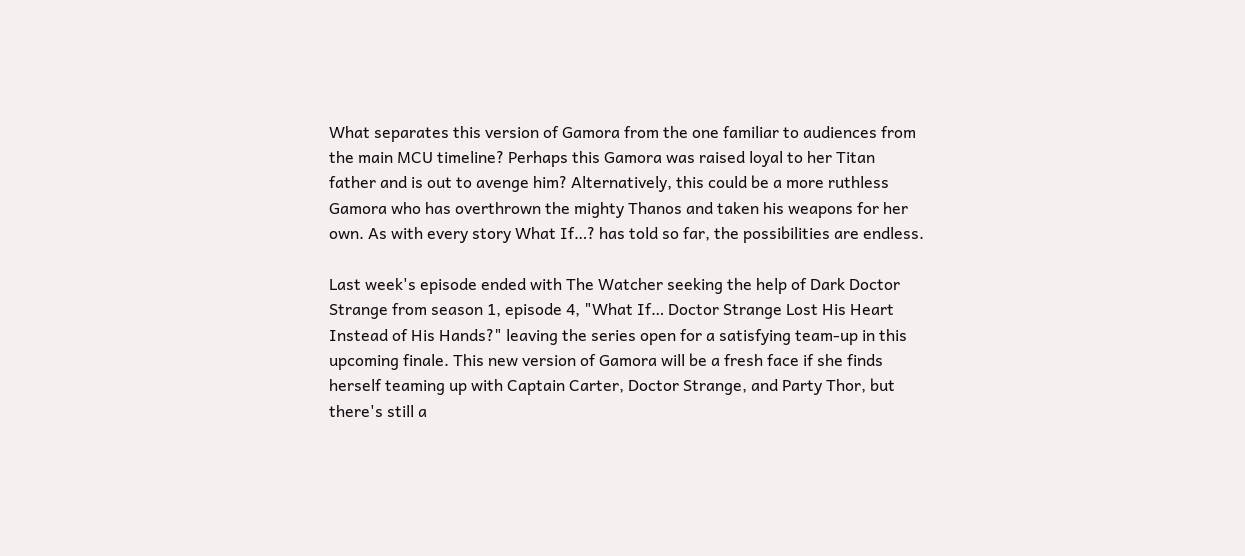What separates this version of Gamora from the one familiar to audiences from the main MCU timeline? Perhaps this Gamora was raised loyal to her Titan father and is out to avenge him? Alternatively, this could be a more ruthless Gamora who has overthrown the mighty Thanos and taken his weapons for her own. As with every story What If…? has told so far, the possibilities are endless.

Last week's episode ended with The Watcher seeking the help of Dark Doctor Strange from season 1, episode 4, "What If… Doctor Strange Lost His Heart Instead of His Hands?" leaving the series open for a satisfying team-up in this upcoming finale. This new version of Gamora will be a fresh face if she finds herself teaming up with Captain Carter, Doctor Strange, and Party Thor, but there's still a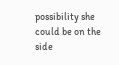possibility she could be on the side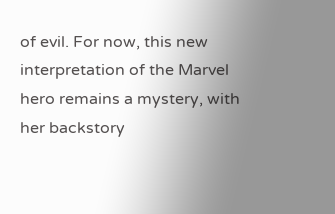of evil. For now, this new interpretation of the Marvel hero remains a mystery, with her backstory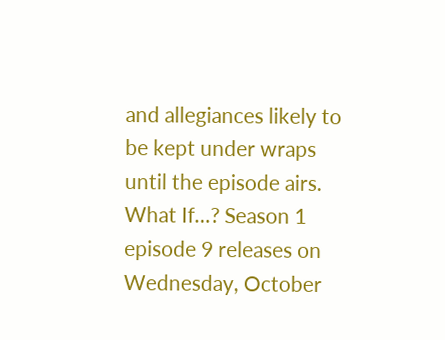and allegiances likely to be kept under wraps until the episode airs. What If…? Season 1 episode 9 releases on Wednesday, October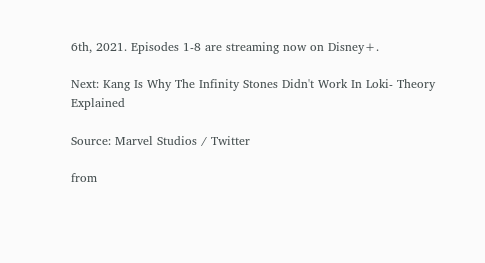6th, 2021. Episodes 1-8 are streaming now on Disney+.

Next: Kang Is Why The Infinity Stones Didn't Work In Loki- Theory Explained

Source: Marvel Studios / Twitter

from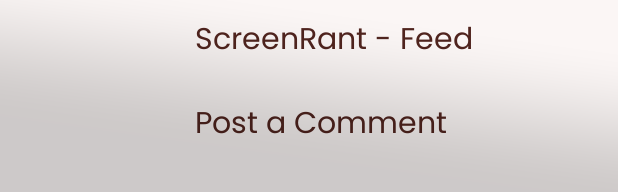ScreenRant - Feed

Post a Comment